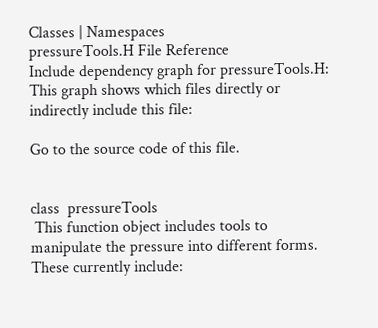Classes | Namespaces
pressureTools.H File Reference
Include dependency graph for pressureTools.H:
This graph shows which files directly or indirectly include this file:

Go to the source code of this file.


class  pressureTools
 This function object includes tools to manipulate the pressure into different forms. These currently include: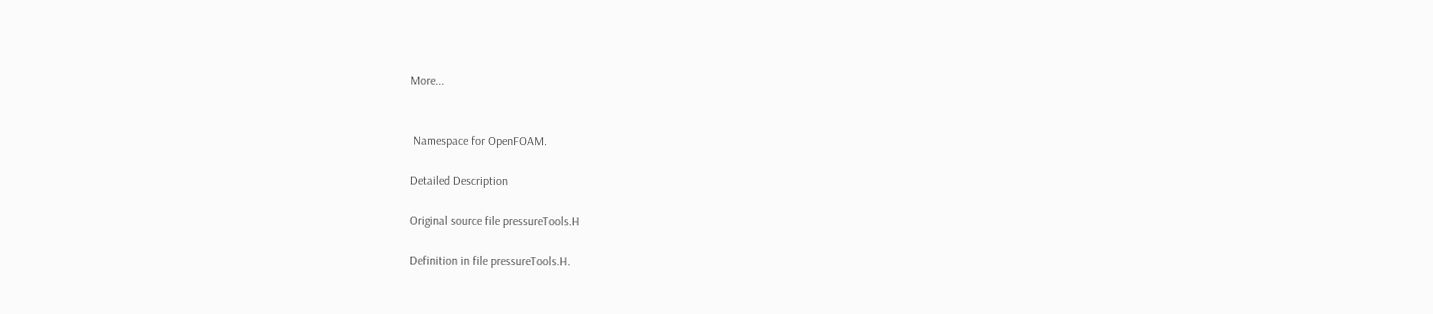More...


 Namespace for OpenFOAM.

Detailed Description

Original source file pressureTools.H

Definition in file pressureTools.H.